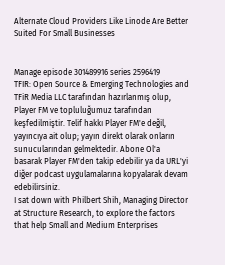Alternate Cloud Providers Like Linode Are Better Suited For Small Businesses


Manage episode 301489916 series 2596419
TFIR: Open Source & Emerging Technologies and TFiR Media LLC tarafından hazırlanmış olup, Player FM ve topluluğumuz tarafından keşfedilmiştir. Telif hakkı Player FM'e değil, yayıncıya ait olup; yayın direkt olarak onların sunucularından gelmektedir. Abone Ol'a basarak Player FM'den takip edebilir ya da URL'yi diğer podcast uygulamalarına kopyalarak devam edebilirsiniz.
I sat down with Philbert Shih, Managing Director at Structure Research, to explore the factors that help Small and Medium Enterprises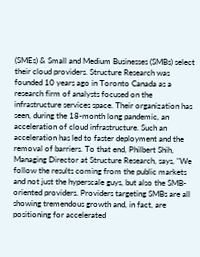(SMEs) & Small and Medium Businesses (SMBs) select their cloud providers. Structure Research was founded 10 years ago in Toronto Canada as a research firm of analysts focused on the infrastructure services space. Their organization has seen, during the 18-month long pandemic, an acceleration of cloud infrastructure. Such an acceleration has led to faster deployment and the removal of barriers. To that end, Philbert Shih, Managing Director at Structure Research, says, "We follow the results coming from the public markets and not just the hyperscale guys, but also the SMB-oriented providers. Providers targeting SMBs are all showing tremendous growth and, in fact, are positioning for accelerated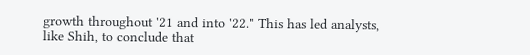growth throughout '21 and into '22." This has led analysts, like Shih, to conclude that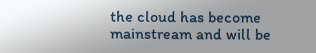the cloud has become mainstream and will be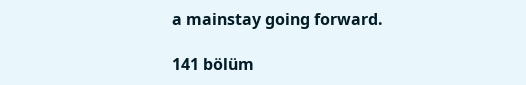a mainstay going forward.

141 bölüm